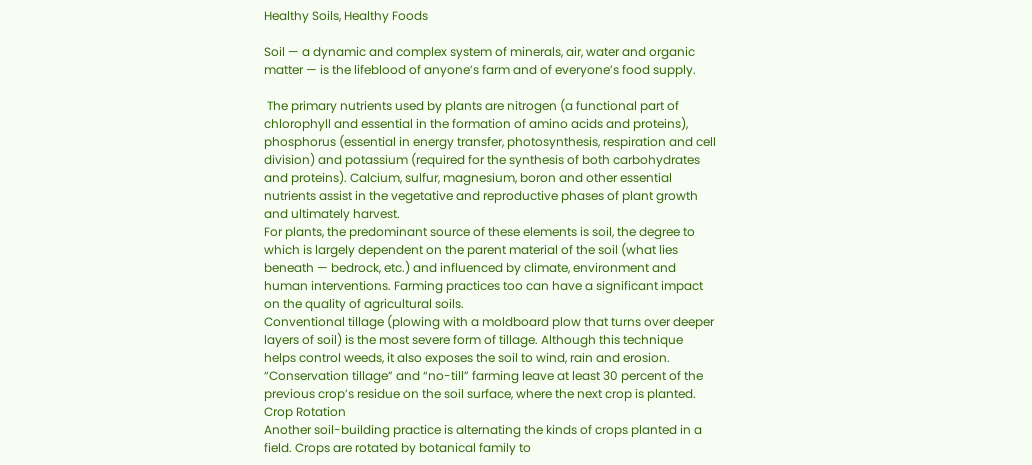Healthy Soils, Healthy Foods

Soil — a dynamic and complex system of minerals, air, water and organic matter — is the lifeblood of anyone’s farm and of everyone’s food supply.

 The primary nutrients used by plants are nitrogen (a functional part of chlorophyll and essential in the formation of amino acids and proteins), phosphorus (essential in energy transfer, photosynthesis, respiration and cell division) and potassium (required for the synthesis of both carbohydrates and proteins). Calcium, sulfur, magnesium, boron and other essential nutrients assist in the vegetative and reproductive phases of plant growth and ultimately harvest.
For plants, the predominant source of these elements is soil, the degree to which is largely dependent on the parent material of the soil (what lies beneath — bedrock, etc.) and influenced by climate, environment and human interventions. Farming practices too can have a significant impact on the quality of agricultural soils.
Conventional tillage (plowing with a moldboard plow that turns over deeper layers of soil) is the most severe form of tillage. Although this technique helps control weeds, it also exposes the soil to wind, rain and erosion. “Conservation tillage” and “no-till” farming leave at least 30 percent of the previous crop’s residue on the soil surface, where the next crop is planted.
Crop Rotation
Another soil-building practice is alternating the kinds of crops planted in a field. Crops are rotated by botanical family to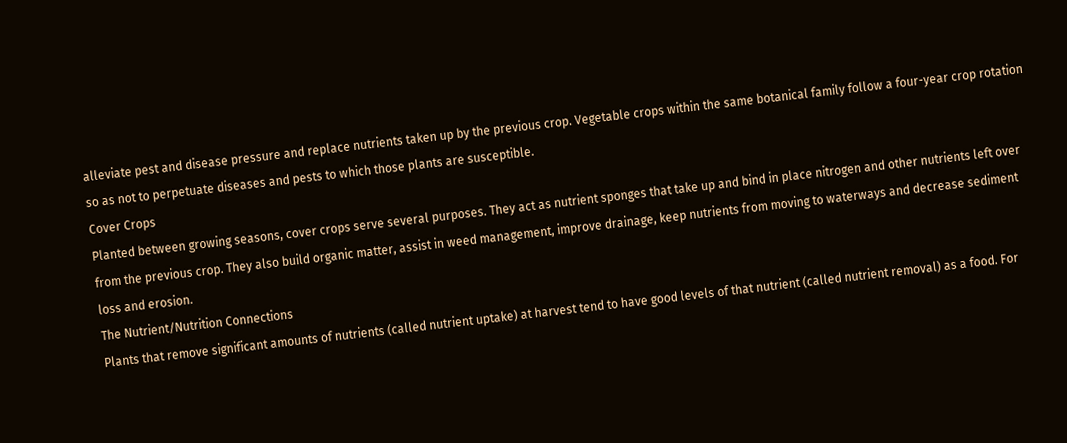alleviate pest and disease pressure and replace nutrients taken up by the previous crop. Vegetable crops within the same botanical family follow a four-year crop rotation so as not to perpetuate diseases and pests to which those plants are susceptible.
Cover Crops
Planted between growing seasons, cover crops serve several purposes. They act as nutrient sponges that take up and bind in place nitrogen and other nutrients left over from the previous crop. They also build organic matter, assist in weed management, improve drainage, keep nutrients from moving to waterways and decrease sediment loss and erosion.
The Nutrient/Nutrition Connections
Plants that remove significant amounts of nutrients (called nutrient uptake) at harvest tend to have good levels of that nutrient (called nutrient removal) as a food. For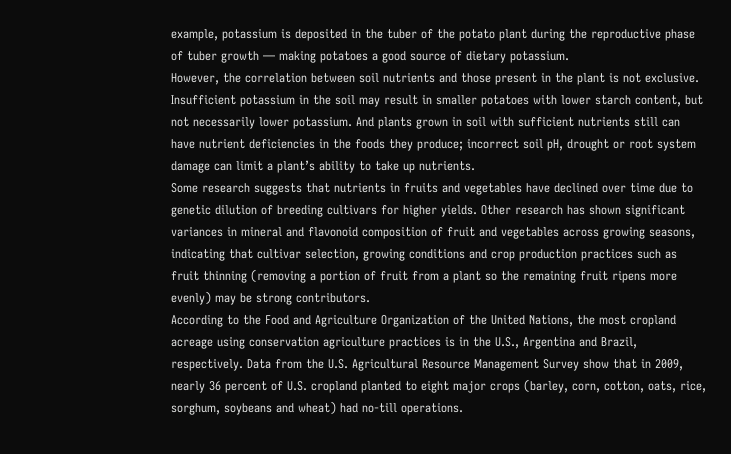example, potassium is deposited in the tuber of the potato plant during the reproductive phase of tuber growth — making potatoes a good source of dietary potassium.
However, the correlation between soil nutrients and those present in the plant is not exclusive. Insufficient potassium in the soil may result in smaller potatoes with lower starch content, but not necessarily lower potassium. And plants grown in soil with sufficient nutrients still can have nutrient deficiencies in the foods they produce; incorrect soil pH, drought or root system damage can limit a plant’s ability to take up nutrients.
Some research suggests that nutrients in fruits and vegetables have declined over time due to genetic dilution of breeding cultivars for higher yields. Other research has shown significant variances in mineral and flavonoid composition of fruit and vegetables across growing seasons, indicating that cultivar selection, growing conditions and crop production practices such as fruit thinning (removing a portion of fruit from a plant so the remaining fruit ripens more evenly) may be strong contributors.
According to the Food and Agriculture Organization of the United Nations, the most cropland acreage using conservation agriculture practices is in the U.S., Argentina and Brazil, respectively. Data from the U.S. Agricultural Resource Management Survey show that in 2009, nearly 36 percent of U.S. cropland planted to eight major crops (barley, corn, cotton, oats, rice, sorghum, soybeans and wheat) had no-till operations.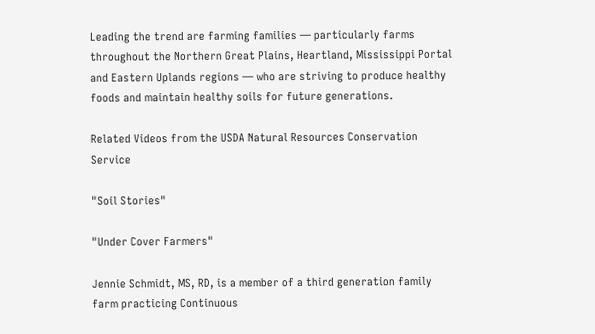Leading the trend are farming families — particularly farms throughout the Northern Great Plains, Heartland, Mississippi Portal and Eastern Uplands regions — who are striving to produce healthy foods and maintain healthy soils for future generations.

Related Videos from the USDA Natural Resources Conservation Service

"Soil Stories"

"Under Cover Farmers"

Jennie Schmidt, MS, RD, is a member of a third generation family farm practicing Continuous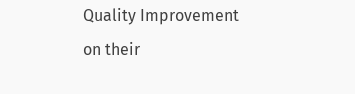Quality Improvement on their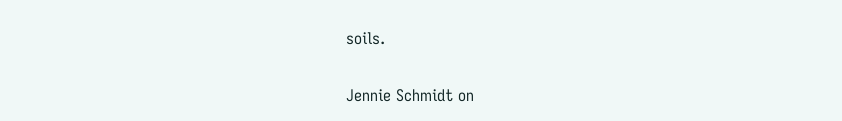soils.

Jennie Schmidt on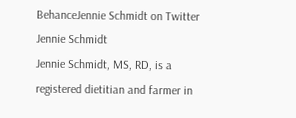BehanceJennie Schmidt on Twitter
Jennie Schmidt
Jennie Schmidt, MS, RD, is a registered dietitian and farmer in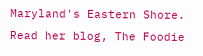Maryland's Eastern Shore. Read her blog, The Foodie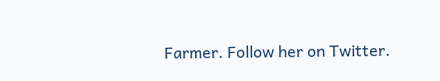Farmer. Follow her on Twitter.